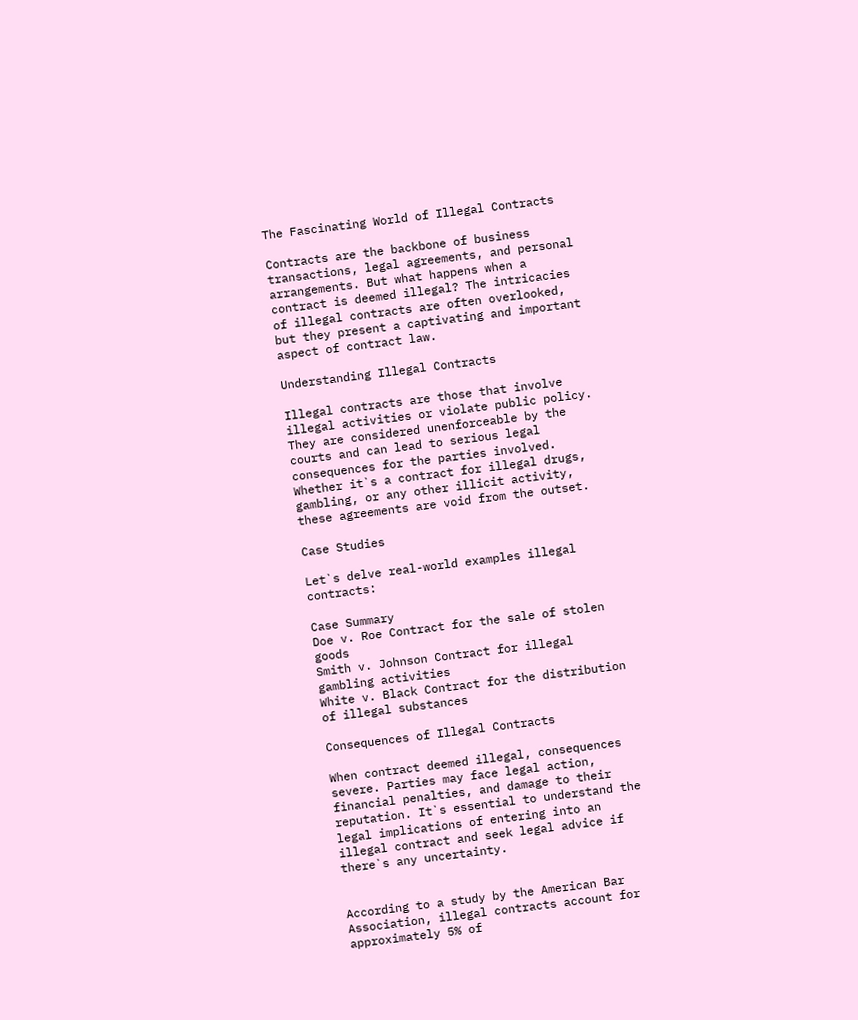The Fascinating World of Illegal Contracts

Contracts are the backbone of business transactions, legal agreements, and personal arrangements. But what happens when a contract is deemed illegal? The intricacies of illegal contracts are often overlooked, but they present a captivating and important aspect of contract law.

Understanding Illegal Contracts

Illegal contracts are those that involve illegal activities or violate public policy. They are considered unenforceable by the courts and can lead to serious legal consequences for the parties involved. Whether it`s a contract for illegal drugs, gambling, or any other illicit activity, these agreements are void from the outset.

Case Studies

Let`s delve real-world examples illegal contracts:

Case Summary
Doe v. Roe Contract for the sale of stolen goods
Smith v. Johnson Contract for illegal gambling activities
White v. Black Contract for the distribution of illegal substances

Consequences of Illegal Contracts

When contract deemed illegal, consequences severe. Parties may face legal action, financial penalties, and damage to their reputation. It`s essential to understand the legal implications of entering into an illegal contract and seek legal advice if there`s any uncertainty.


According to a study by the American Bar Association, illegal contracts account for approximately 5% of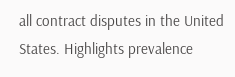all contract disputes in the United States. Highlights prevalence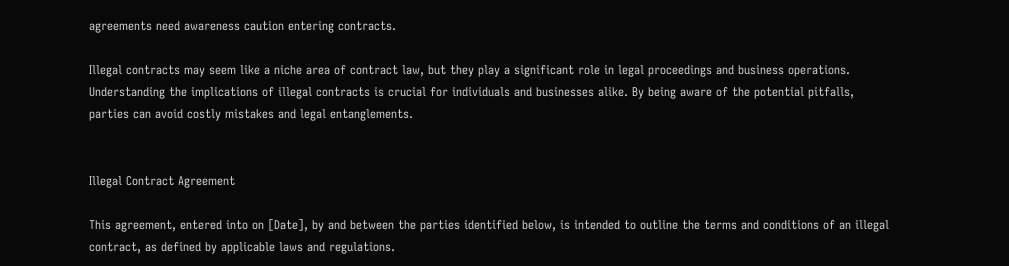agreements need awareness caution entering contracts.

Illegal contracts may seem like a niche area of contract law, but they play a significant role in legal proceedings and business operations. Understanding the implications of illegal contracts is crucial for individuals and businesses alike. By being aware of the potential pitfalls, parties can avoid costly mistakes and legal entanglements.


Illegal Contract Agreement

This agreement, entered into on [Date], by and between the parties identified below, is intended to outline the terms and conditions of an illegal contract, as defined by applicable laws and regulations.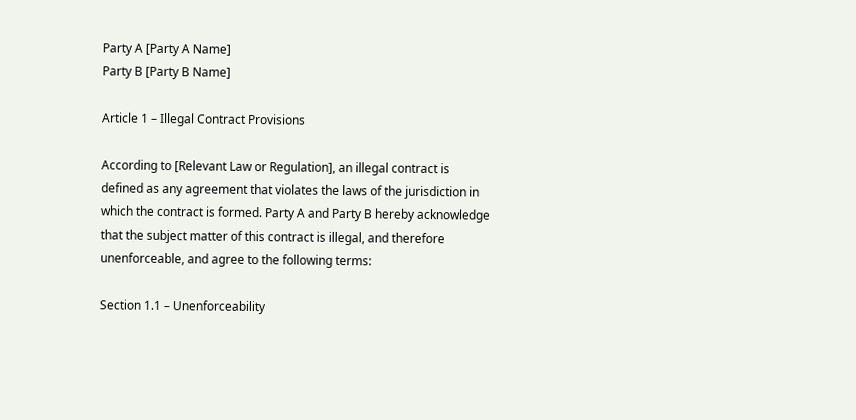Party A [Party A Name]
Party B [Party B Name]

Article 1 – Illegal Contract Provisions

According to [Relevant Law or Regulation], an illegal contract is defined as any agreement that violates the laws of the jurisdiction in which the contract is formed. Party A and Party B hereby acknowledge that the subject matter of this contract is illegal, and therefore unenforceable, and agree to the following terms:

Section 1.1 – Unenforceability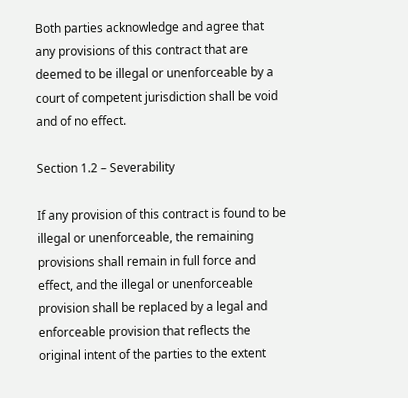Both parties acknowledge and agree that any provisions of this contract that are deemed to be illegal or unenforceable by a court of competent jurisdiction shall be void and of no effect.

Section 1.2 – Severability

If any provision of this contract is found to be illegal or unenforceable, the remaining provisions shall remain in full force and effect, and the illegal or unenforceable provision shall be replaced by a legal and enforceable provision that reflects the original intent of the parties to the extent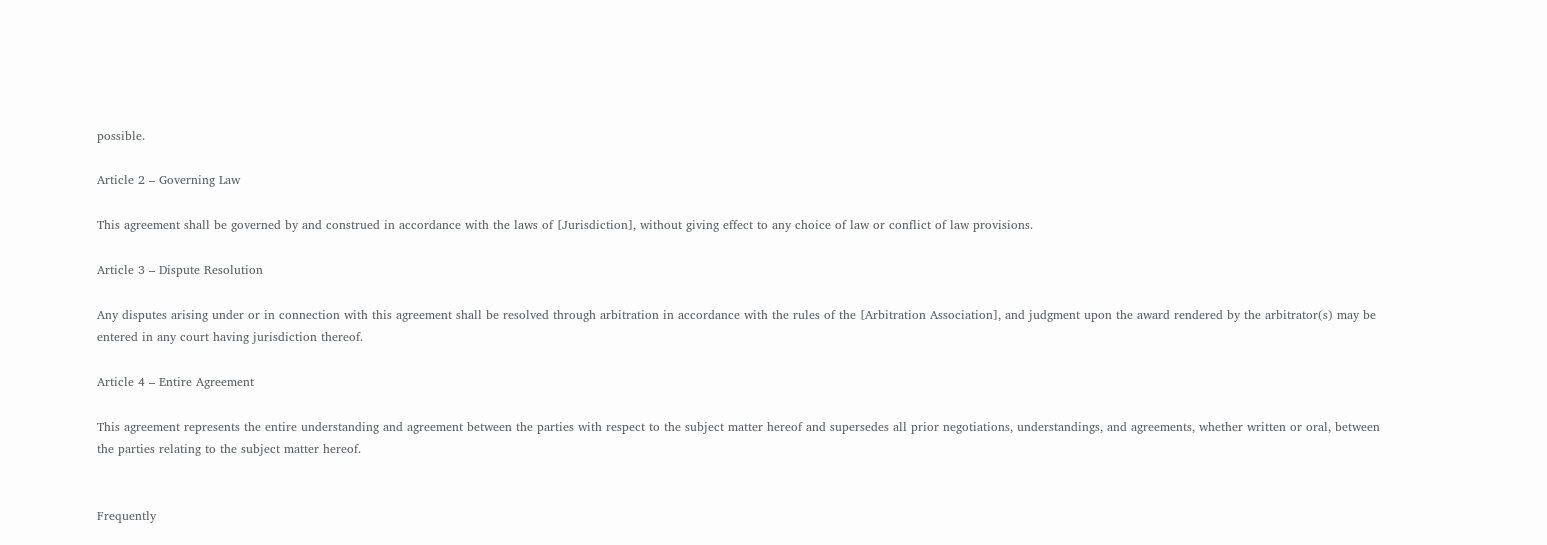possible.

Article 2 – Governing Law

This agreement shall be governed by and construed in accordance with the laws of [Jurisdiction], without giving effect to any choice of law or conflict of law provisions.

Article 3 – Dispute Resolution

Any disputes arising under or in connection with this agreement shall be resolved through arbitration in accordance with the rules of the [Arbitration Association], and judgment upon the award rendered by the arbitrator(s) may be entered in any court having jurisdiction thereof.

Article 4 – Entire Agreement

This agreement represents the entire understanding and agreement between the parties with respect to the subject matter hereof and supersedes all prior negotiations, understandings, and agreements, whether written or oral, between the parties relating to the subject matter hereof.


Frequently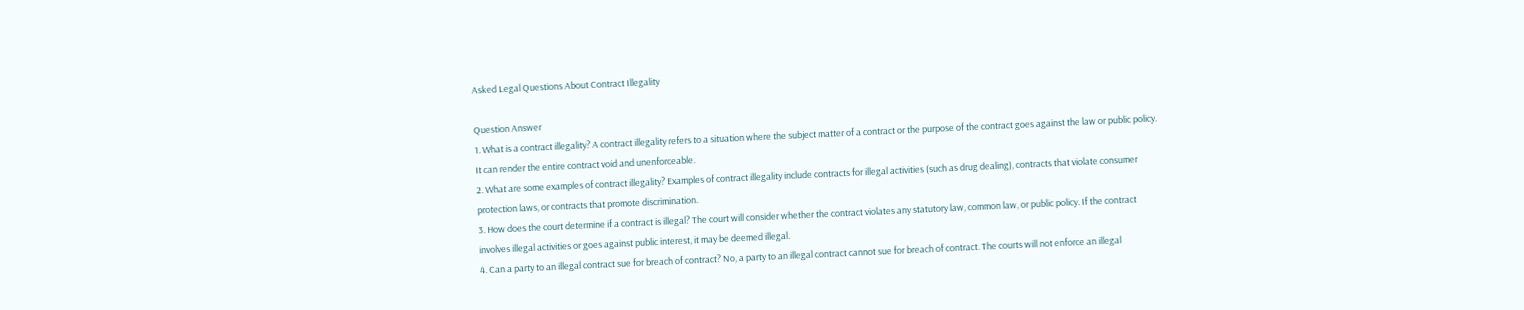Asked Legal Questions About Contract Illegality

Question Answer
1. What is a contract illegality? A contract illegality refers to a situation where the subject matter of a contract or the purpose of the contract goes against the law or public policy. It can render the entire contract void and unenforceable.
2. What are some examples of contract illegality? Examples of contract illegality include contracts for illegal activities (such as drug dealing), contracts that violate consumer protection laws, or contracts that promote discrimination.
3. How does the court determine if a contract is illegal? The court will consider whether the contract violates any statutory law, common law, or public policy. If the contract involves illegal activities or goes against public interest, it may be deemed illegal.
4. Can a party to an illegal contract sue for breach of contract? No, a party to an illegal contract cannot sue for breach of contract. The courts will not enforce an illegal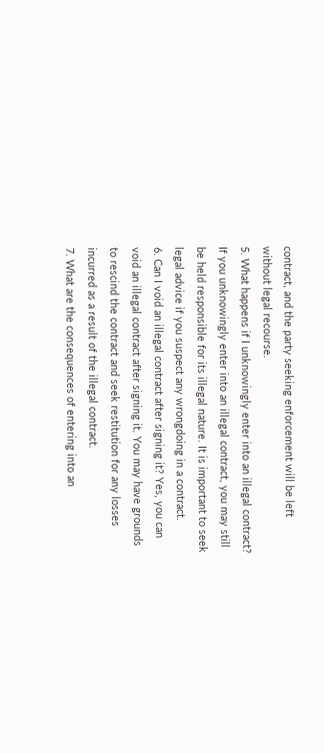contract, and the party seeking enforcement will be left without legal recourse.
5. What happens if I unknowingly enter into an illegal contract? If you unknowingly enter into an illegal contract, you may still be held responsible for its illegal nature. It is important to seek legal advice if you suspect any wrongdoing in a contract.
6. Can I void an illegal contract after signing it? Yes, you can void an illegal contract after signing it. You may have grounds to rescind the contract and seek restitution for any losses incurred as a result of the illegal contract.
7. What are the consequences of entering into an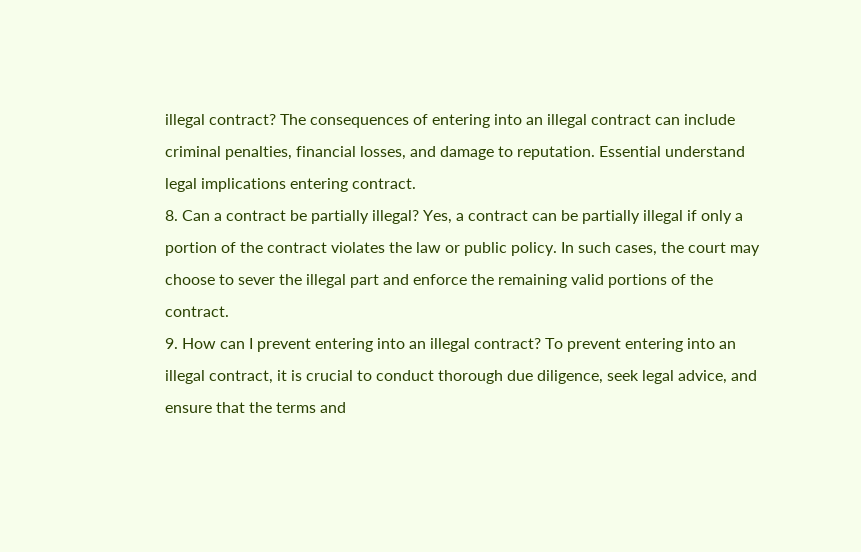illegal contract? The consequences of entering into an illegal contract can include criminal penalties, financial losses, and damage to reputation. Essential understand legal implications entering contract.
8. Can a contract be partially illegal? Yes, a contract can be partially illegal if only a portion of the contract violates the law or public policy. In such cases, the court may choose to sever the illegal part and enforce the remaining valid portions of the contract.
9. How can I prevent entering into an illegal contract? To prevent entering into an illegal contract, it is crucial to conduct thorough due diligence, seek legal advice, and ensure that the terms and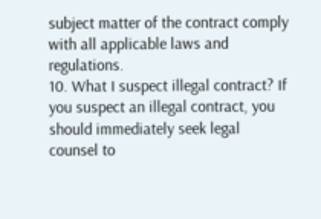subject matter of the contract comply with all applicable laws and regulations.
10. What I suspect illegal contract? If you suspect an illegal contract, you should immediately seek legal counsel to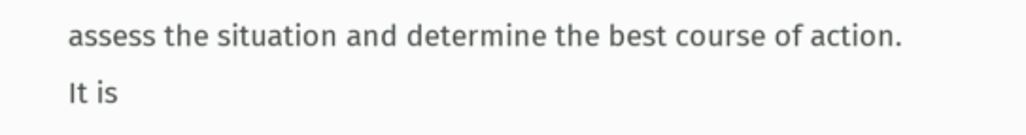assess the situation and determine the best course of action. It is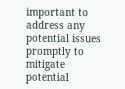important to address any potential issues promptly to mitigate potential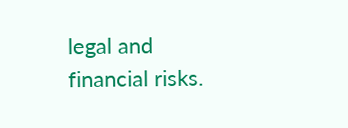legal and financial risks.